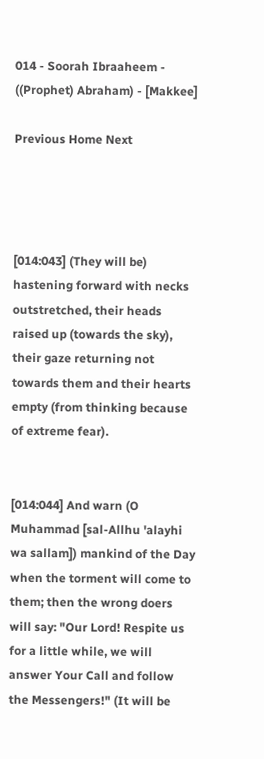014 - Soorah Ibraaheem - ((Prophet) Abraham) - [Makkee]

Previous Home Next




[014:043] (They will be) hastening forward with necks outstretched, their heads raised up (towards the sky), their gaze returning not towards them and their hearts empty (from thinking because of extreme fear).


[014:044] And warn (O Muhammad [sal-Allhu 'alayhi wa sallam]) mankind of the Day when the torment will come to them; then the wrong doers will say: "Our Lord! Respite us for a little while, we will answer Your Call and follow the Messengers!" (It will be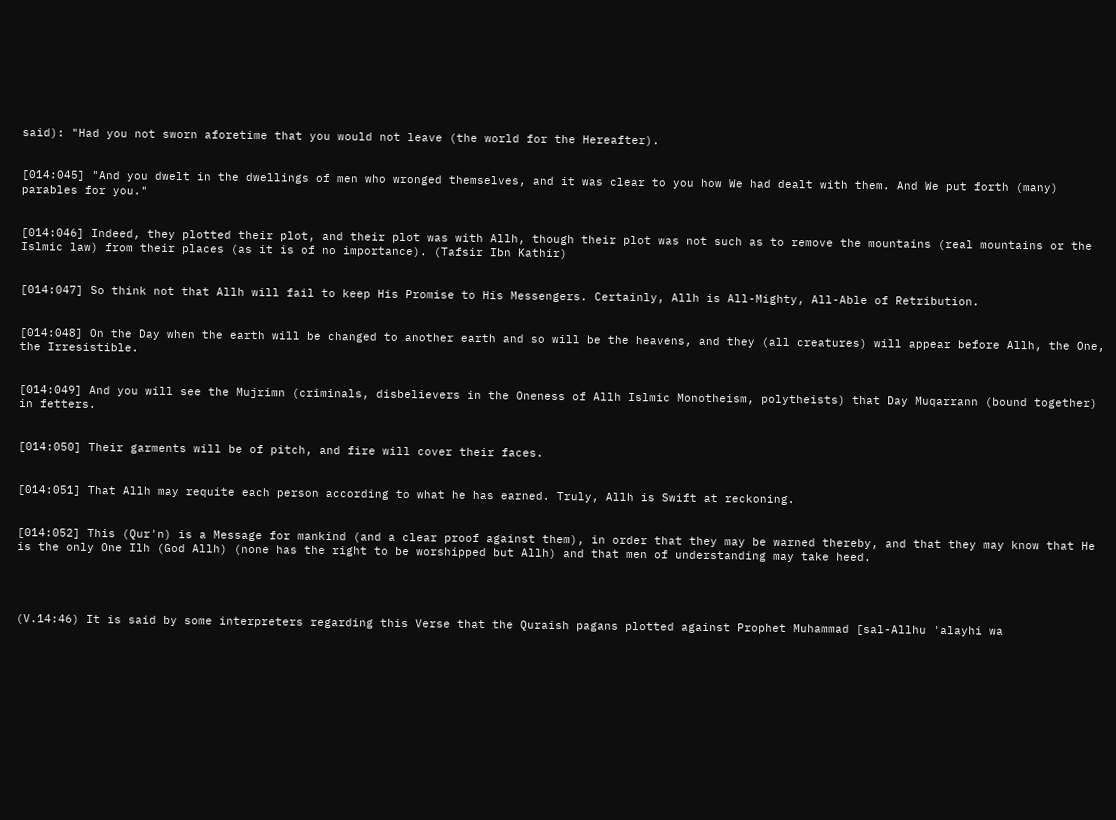said): "Had you not sworn aforetime that you would not leave (the world for the Hereafter).


[014:045] "And you dwelt in the dwellings of men who wronged themselves, and it was clear to you how We had dealt with them. And We put forth (many) parables for you."


[014:046] Indeed, they plotted their plot, and their plot was with Allh, though their plot was not such as to remove the mountains (real mountains or the Islmic law) from their places (as it is of no importance). (Tafsir Ibn Kathir)


[014:047] So think not that Allh will fail to keep His Promise to His Messengers. Certainly, Allh is All-Mighty, All-Able of Retribution.


[014:048] On the Day when the earth will be changed to another earth and so will be the heavens, and they (all creatures) will appear before Allh, the One, the Irresistible.


[014:049] And you will see the Mujrimn (criminals, disbelievers in the Oneness of Allh Islmic Monotheism, polytheists) that Day Muqarrann (bound together) in fetters.


[014:050] Their garments will be of pitch, and fire will cover their faces.


[014:051] That Allh may requite each person according to what he has earned. Truly, Allh is Swift at reckoning.


[014:052] This (Qur'n) is a Message for mankind (and a clear proof against them), in order that they may be warned thereby, and that they may know that He is the only One Ilh (God Allh) (none has the right to be worshipped but Allh) and that men of understanding may take heed.




(V.14:46) It is said by some interpreters regarding this Verse that the Quraish pagans plotted against Prophet Muhammad [sal-Allhu 'alayhi wa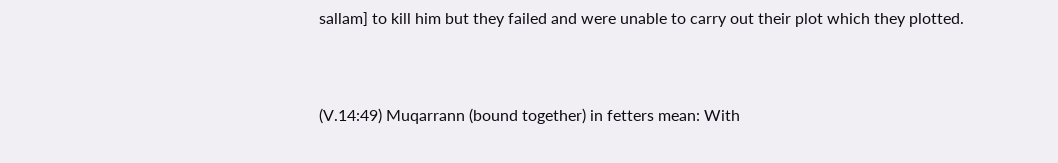sallam] to kill him but they failed and were unable to carry out their plot which they plotted.


(V.14:49) Muqarrann (bound together) in fetters mean: With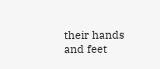their hands and feet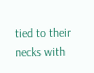tied to their necks with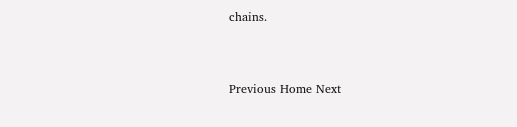chains.


Previous Home Next